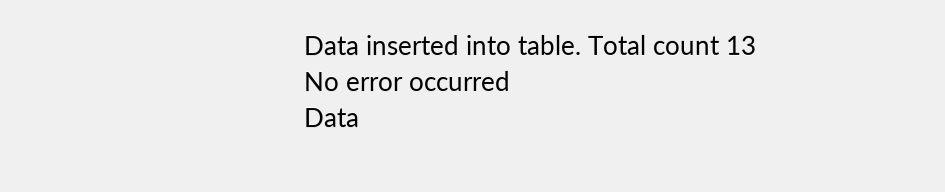Data inserted into table. Total count 13
No error occurred
Data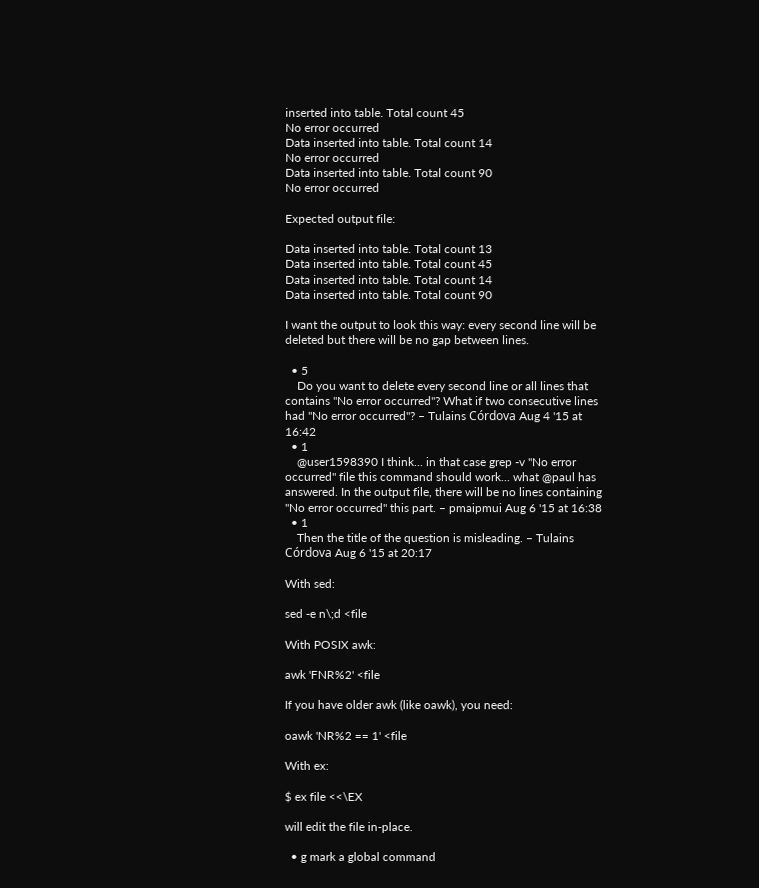inserted into table. Total count 45
No error occurred
Data inserted into table. Total count 14
No error occurred
Data inserted into table. Total count 90
No error occurred

Expected output file:

Data inserted into table. Total count 13
Data inserted into table. Total count 45
Data inserted into table. Total count 14
Data inserted into table. Total count 90

I want the output to look this way: every second line will be deleted but there will be no gap between lines.

  • 5
    Do you want to delete every second line or all lines that contains "No error occurred"? What if two consecutive lines had "No error occurred"? – Tulains Córdova Aug 4 '15 at 16:42
  • 1
    @user1598390 I think... in that case grep -v "No error occurred" file this command should work... what @paul has answered. In the output file, there will be no lines containing "No error occurred" this part. – pmaipmui Aug 6 '15 at 16:38
  • 1
    Then the title of the question is misleading. – Tulains Córdova Aug 6 '15 at 20:17

With sed:

sed -e n\;d <file

With POSIX awk:

awk 'FNR%2' <file

If you have older awk (like oawk), you need:

oawk 'NR%2 == 1' <file

With ex:

$ ex file <<\EX

will edit the file in-place.

  • g mark a global command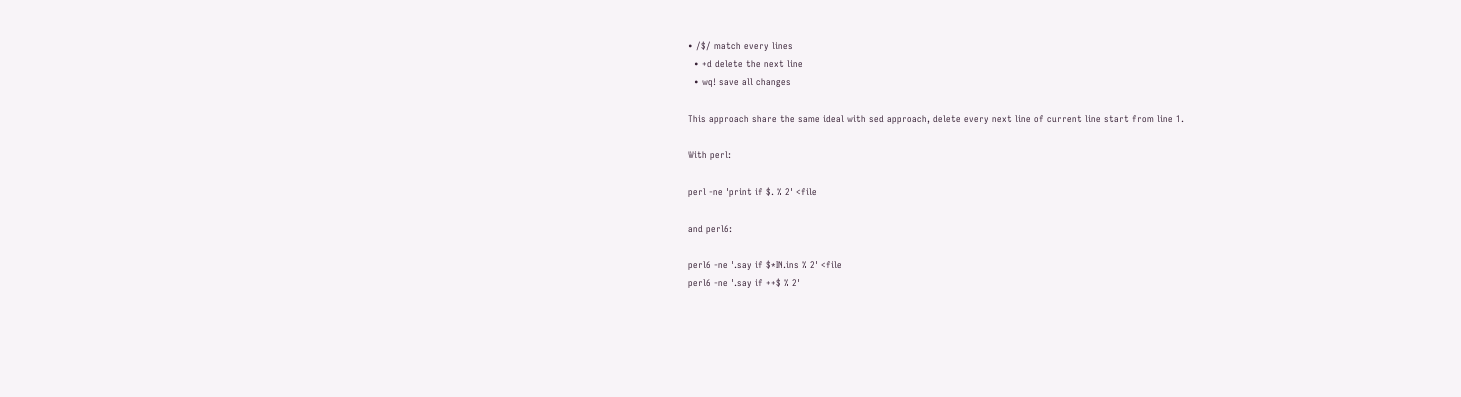• /$/ match every lines
  • +d delete the next line
  • wq! save all changes

This approach share the same ideal with sed approach, delete every next line of current line start from line 1.

With perl:

perl -ne 'print if $. % 2' <file

and perl6:

perl6 -ne '.say if $*IN.ins % 2' <file
perl6 -ne '.say if ++$ % 2'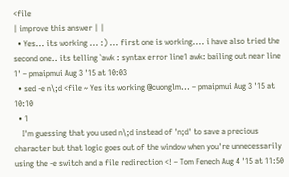<file
| improve this answer | |
  • Yes... its working ... :) ... first one is working.... i have also tried the second one.. its telling `awk : syntax error line1 awk: bailing out near line 1' – pmaipmui Aug 3 '15 at 10:03
  • sed -e n\;d <file ~ Yes its working @cuonglm... – pmaipmui Aug 3 '15 at 10:10
  • 1
    I'm guessing that you used n\;d instead of 'n;d' to save a precious character but that logic goes out of the window when you're unnecessarily using the -e switch and a file redirection <! – Tom Fenech Aug 4 '15 at 11:50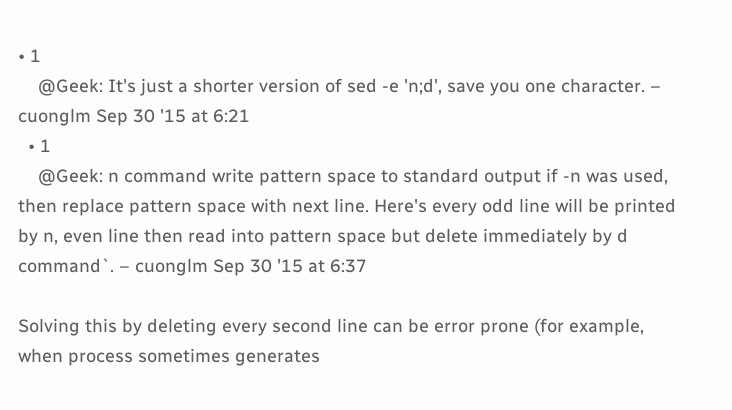• 1
    @Geek: It's just a shorter version of sed -e 'n;d', save you one character. – cuonglm Sep 30 '15 at 6:21
  • 1
    @Geek: n command write pattern space to standard output if -n was used, then replace pattern space with next line. Here's every odd line will be printed by n, even line then read into pattern space but delete immediately by d command`. – cuonglm Sep 30 '15 at 6:37

Solving this by deleting every second line can be error prone (for example, when process sometimes generates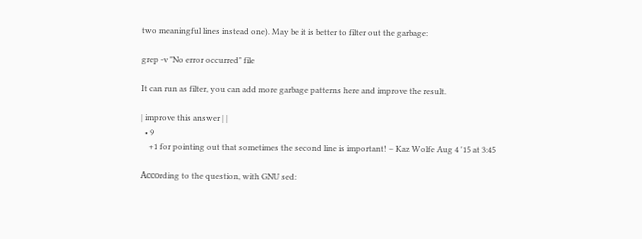two meaningful lines instead one). May be it is better to filter out the garbage:

grep -v "No error occurred" file

It can run as filter, you can add more garbage patterns here and improve the result.

| improve this answer | |
  • 9
    +1 for pointing out that sometimes the second line is important! – Kaz Wolfe Aug 4 '15 at 3:45

Ассоrding to the question, with GNU sed: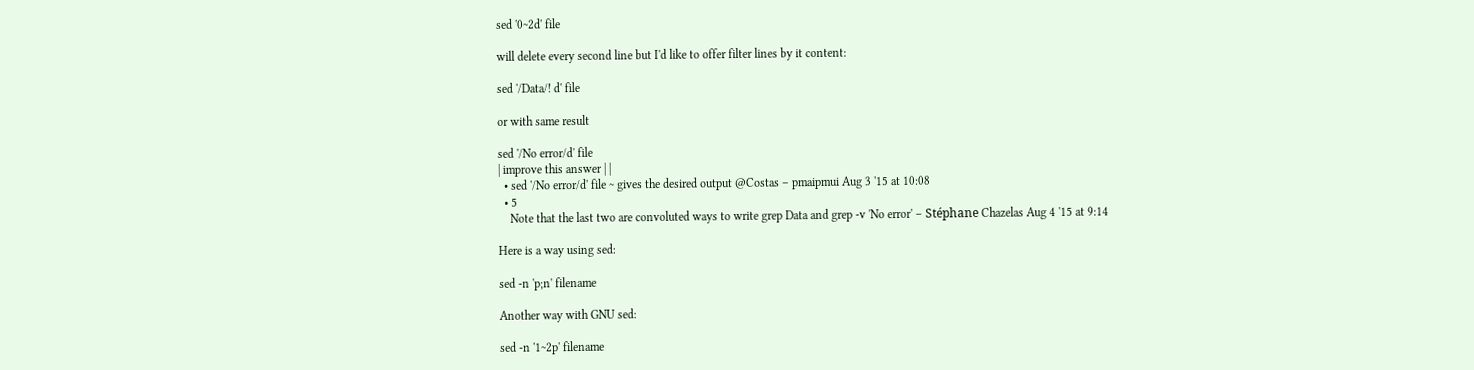sed '0~2d' file

will delete every second line but I'd like to offer filter lines by it content:

sed '/Data/! d' file

or with same result

sed '/No error/d' file
| improve this answer | |
  • sed '/No error/d' file ~ gives the desired output @Costas – pmaipmui Aug 3 '15 at 10:08
  • 5
    Note that the last two are convoluted ways to write grep Data and grep -v 'No error' – Stéphane Chazelas Aug 4 '15 at 9:14

Here is a way using sed:

sed -n 'p;n' filename

Another way with GNU sed:

sed -n '1~2p' filename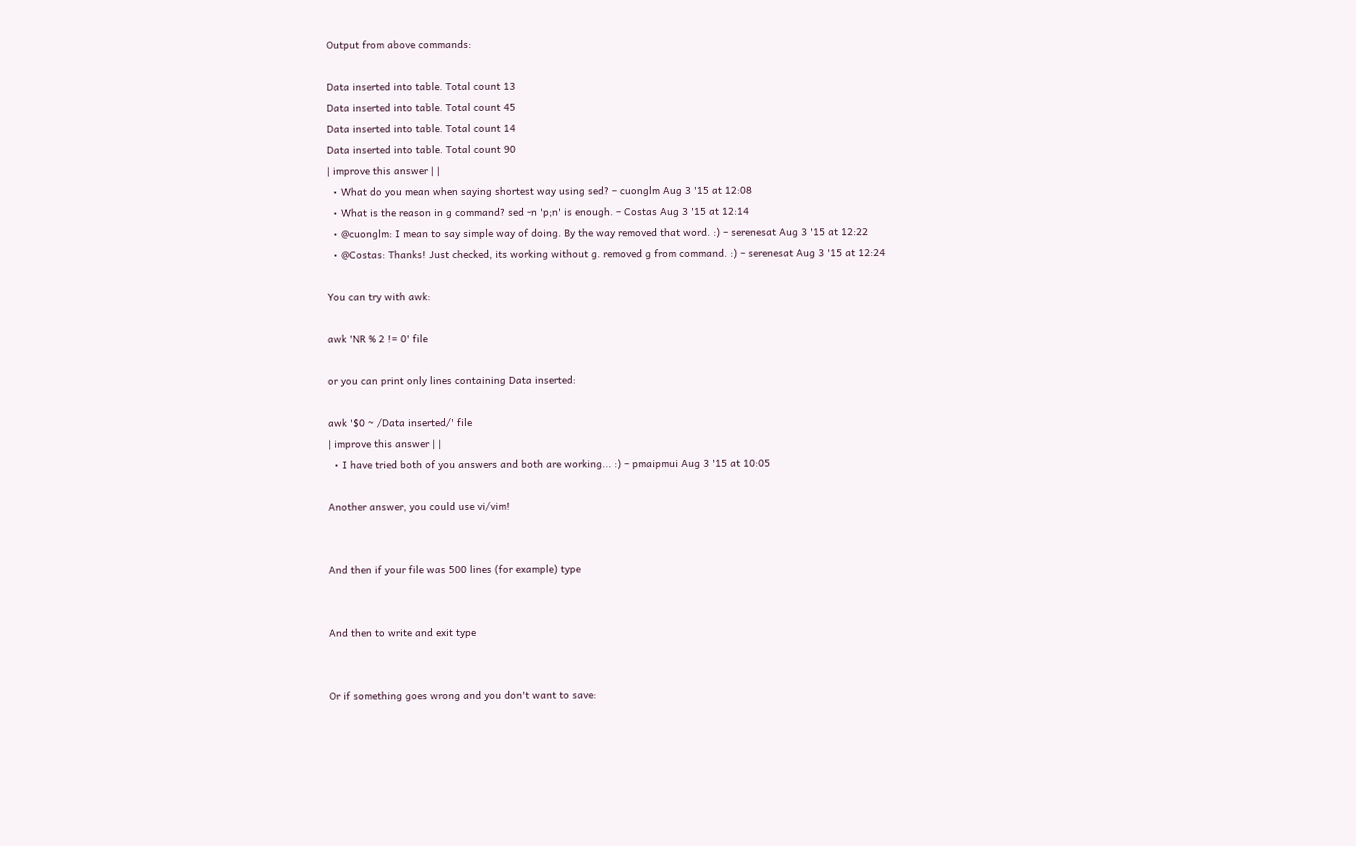Output from above commands:

Data inserted into table. Total count 13
Data inserted into table. Total count 45
Data inserted into table. Total count 14
Data inserted into table. Total count 90
| improve this answer | |
  • What do you mean when saying shortest way using sed? – cuonglm Aug 3 '15 at 12:08
  • What is the reason in g command? sed -n 'p;n' is enough. – Costas Aug 3 '15 at 12:14
  • @cuonglm: I mean to say simple way of doing. By the way removed that word. :) – serenesat Aug 3 '15 at 12:22
  • @Costas: Thanks! Just checked, its working without g. removed g from command. :) – serenesat Aug 3 '15 at 12:24

You can try with awk:

awk 'NR % 2 != 0' file

or you can print only lines containing Data inserted:

awk '$0 ~ /Data inserted/' file
| improve this answer | |
  • I have tried both of you answers and both are working... :) – pmaipmui Aug 3 '15 at 10:05

Another answer, you could use vi/vim!


And then if your file was 500 lines (for example) type


And then to write and exit type


Or if something goes wrong and you don't want to save: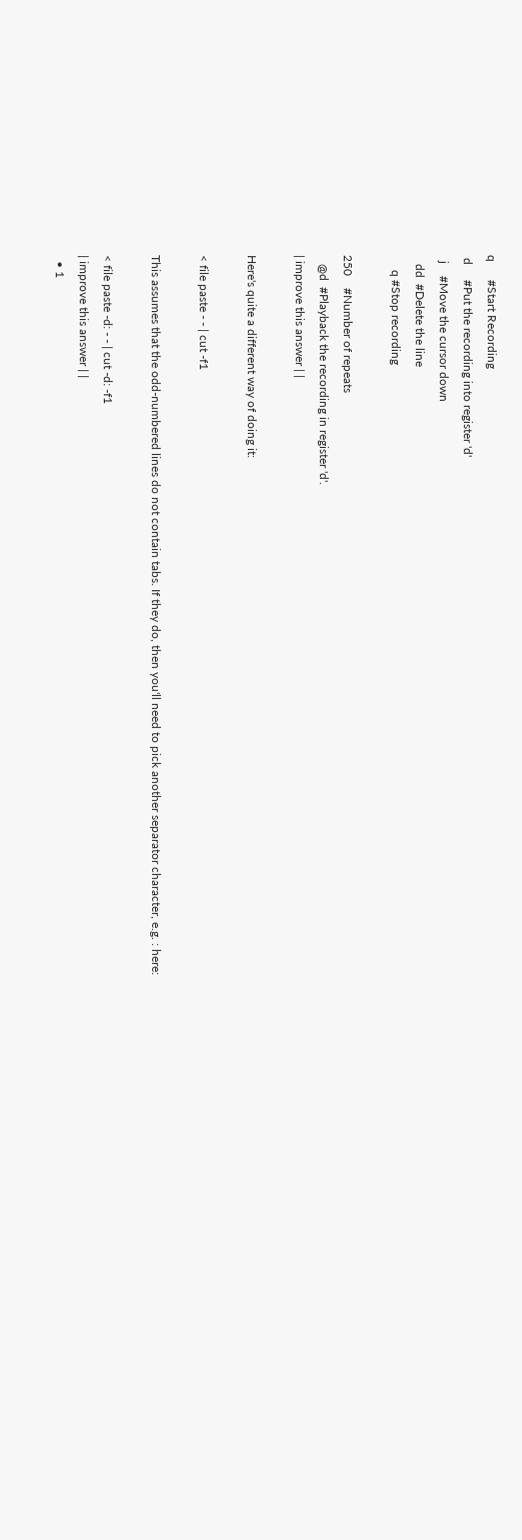q      #Start Recording
 d     #Put the recording into register 'd'
  j    #Move the cursor down
   dd  #Delete the line
     q #Stop recording

250    #Number of repeats
   @d  #Playback the recording in register 'd'.
| improve this answer | |

Here's quite a different way of doing it:

< file paste - - | cut -f1

This assumes that the odd-numbered lines do not contain tabs. If they do, then you'll need to pick another separator character, e.g. : here:

< file paste -d: - - | cut -d: -f1
| improve this answer | |
  • 1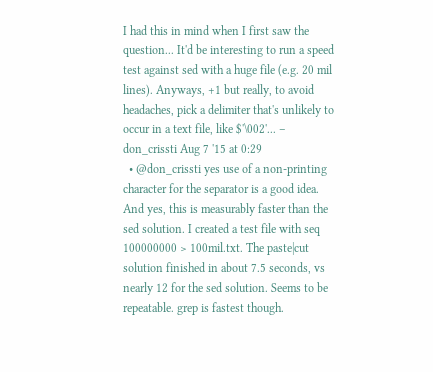I had this in mind when I first saw the question... It'd be interesting to run a speed test against sed with a huge file (e.g. 20 mil lines). Anyways, +1 but really, to avoid headaches, pick a delimiter that's unlikely to occur in a text file, like $'\002'... – don_crissti Aug 7 '15 at 0:29
  • @don_crissti yes use of a non-printing character for the separator is a good idea. And yes, this is measurably faster than the sed solution. I created a test file with seq 100000000 > 100mil.txt. The paste|cut solution finished in about 7.5 seconds, vs nearly 12 for the sed solution. Seems to be repeatable. grep is fastest though.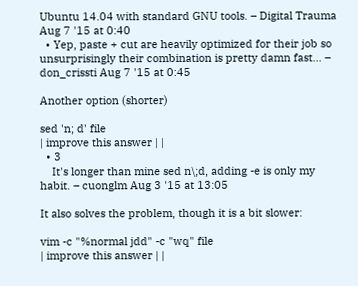Ubuntu 14.04 with standard GNU tools. – Digital Trauma Aug 7 '15 at 0:40
  • Yep, paste + cut are heavily optimized for their job so unsurprisingly their combination is pretty damn fast... – don_crissti Aug 7 '15 at 0:45

Another option (shorter)

sed 'n; d' file
| improve this answer | |
  • 3
    It's longer than mine sed n\;d, adding -e is only my habit. – cuonglm Aug 3 '15 at 13:05

It also solves the problem, though it is a bit slower:

vim -c "%normal jdd" -c "wq" file
| improve this answer | |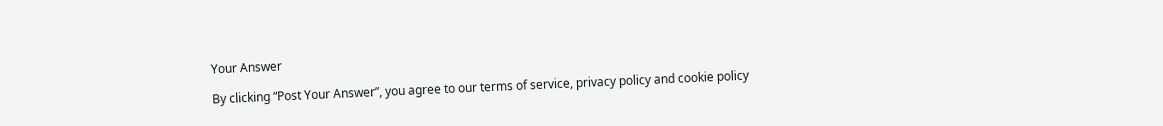Your Answer

By clicking “Post Your Answer”, you agree to our terms of service, privacy policy and cookie policy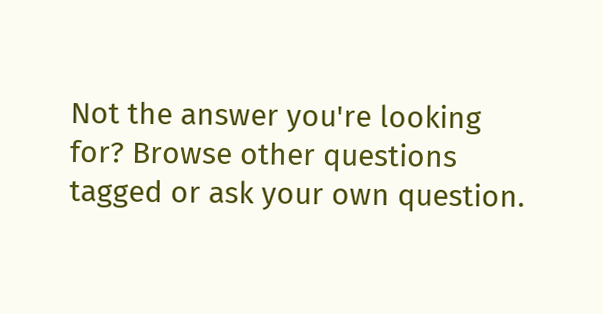Not the answer you're looking for? Browse other questions tagged or ask your own question.